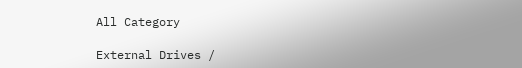All Category

External Drives /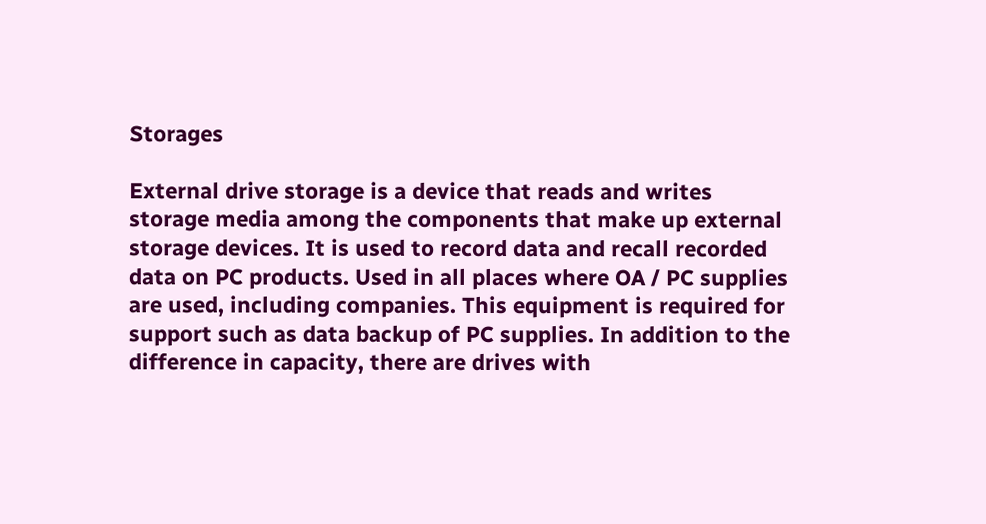Storages

External drive storage is a device that reads and writes storage media among the components that make up external storage devices. It is used to record data and recall recorded data on PC products. Used in all places where OA / PC supplies are used, including companies. This equipment is required for support such as data backup of PC supplies. In addition to the difference in capacity, there are drives with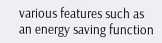various features such as an energy saving function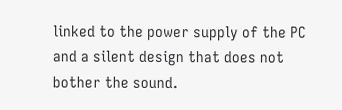linked to the power supply of the PC and a silent design that does not bother the sound.